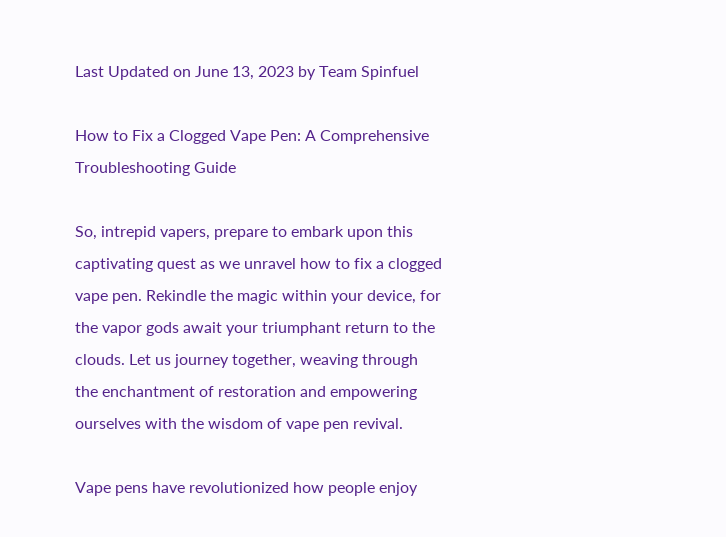Last Updated on June 13, 2023 by Team Spinfuel

How to Fix a Clogged Vape Pen: A Comprehensive Troubleshooting Guide

So, intrepid vapers, prepare to embark upon this captivating quest as we unravel how to fix a clogged vape pen. Rekindle the magic within your device, for the vapor gods await your triumphant return to the clouds. Let us journey together, weaving through the enchantment of restoration and empowering ourselves with the wisdom of vape pen revival.

Vape pens have revolutionized how people enjoy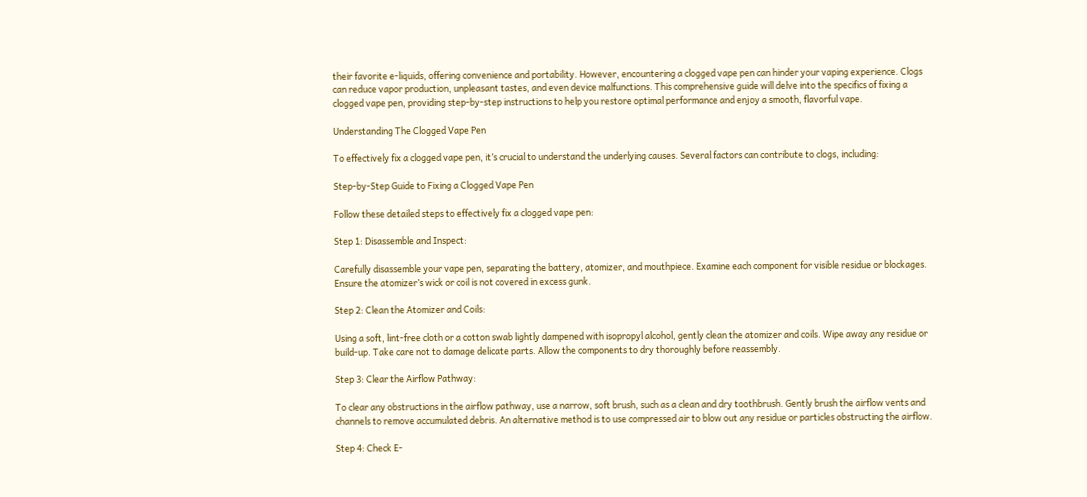their favorite e-liquids, offering convenience and portability. However, encountering a clogged vape pen can hinder your vaping experience. Clogs can reduce vapor production, unpleasant tastes, and even device malfunctions. This comprehensive guide will delve into the specifics of fixing a clogged vape pen, providing step-by-step instructions to help you restore optimal performance and enjoy a smooth, flavorful vape.

Understanding The Clogged Vape Pen

To effectively fix a clogged vape pen, it’s crucial to understand the underlying causes. Several factors can contribute to clogs, including:

Step-by-Step Guide to Fixing a Clogged Vape Pen

Follow these detailed steps to effectively fix a clogged vape pen:

Step 1: Disassemble and Inspect:

Carefully disassemble your vape pen, separating the battery, atomizer, and mouthpiece. Examine each component for visible residue or blockages. Ensure the atomizer’s wick or coil is not covered in excess gunk.

Step 2: Clean the Atomizer and Coils:

Using a soft, lint-free cloth or a cotton swab lightly dampened with isopropyl alcohol, gently clean the atomizer and coils. Wipe away any residue or build-up. Take care not to damage delicate parts. Allow the components to dry thoroughly before reassembly.

Step 3: Clear the Airflow Pathway:

To clear any obstructions in the airflow pathway, use a narrow, soft brush, such as a clean and dry toothbrush. Gently brush the airflow vents and channels to remove accumulated debris. An alternative method is to use compressed air to blow out any residue or particles obstructing the airflow.

Step 4: Check E-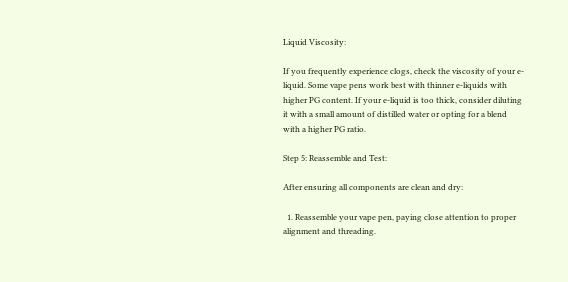Liquid Viscosity:

If you frequently experience clogs, check the viscosity of your e-liquid. Some vape pens work best with thinner e-liquids with higher PG content. If your e-liquid is too thick, consider diluting it with a small amount of distilled water or opting for a blend with a higher PG ratio.

Step 5: Reassemble and Test:

After ensuring all components are clean and dry:

  1. Reassemble your vape pen, paying close attention to proper alignment and threading.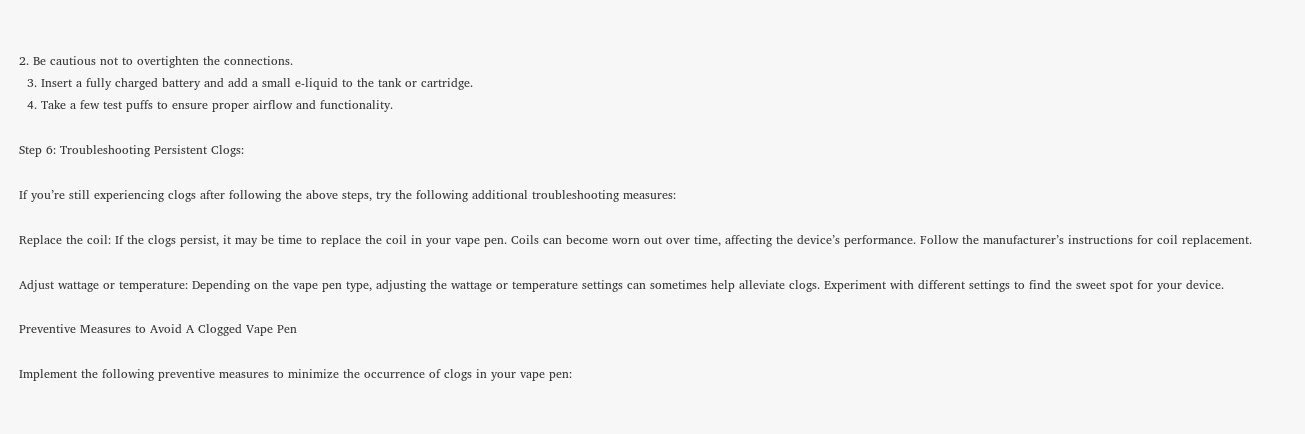2. Be cautious not to overtighten the connections.
  3. Insert a fully charged battery and add a small e-liquid to the tank or cartridge.
  4. Take a few test puffs to ensure proper airflow and functionality.

Step 6: Troubleshooting Persistent Clogs:

If you’re still experiencing clogs after following the above steps, try the following additional troubleshooting measures:

Replace the coil: If the clogs persist, it may be time to replace the coil in your vape pen. Coils can become worn out over time, affecting the device’s performance. Follow the manufacturer’s instructions for coil replacement.

Adjust wattage or temperature: Depending on the vape pen type, adjusting the wattage or temperature settings can sometimes help alleviate clogs. Experiment with different settings to find the sweet spot for your device.

Preventive Measures to Avoid A Clogged Vape Pen

Implement the following preventive measures to minimize the occurrence of clogs in your vape pen: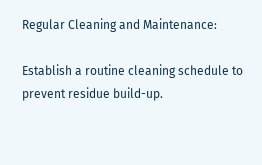Regular Cleaning and Maintenance:

Establish a routine cleaning schedule to prevent residue build-up.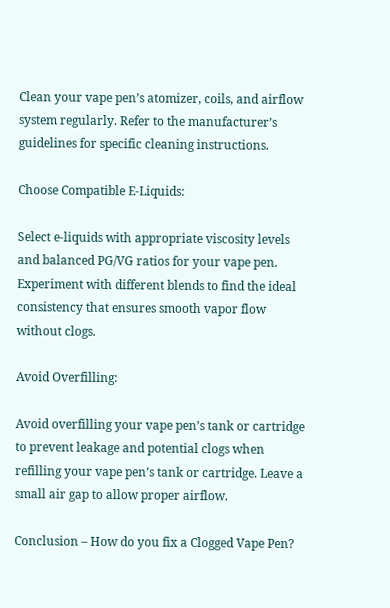Clean your vape pen’s atomizer, coils, and airflow system regularly. Refer to the manufacturer’s guidelines for specific cleaning instructions.

Choose Compatible E-Liquids:

Select e-liquids with appropriate viscosity levels and balanced PG/VG ratios for your vape pen. Experiment with different blends to find the ideal consistency that ensures smooth vapor flow without clogs.

Avoid Overfilling:

Avoid overfilling your vape pen’s tank or cartridge to prevent leakage and potential clogs when refilling your vape pen’s tank or cartridge. Leave a small air gap to allow proper airflow.

Conclusion – How do you fix a Clogged Vape Pen?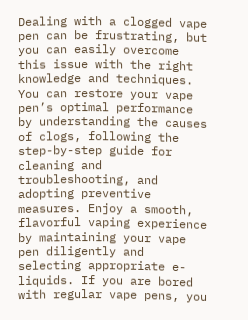Dealing with a clogged vape pen can be frustrating, but you can easily overcome this issue with the right knowledge and techniques. You can restore your vape pen’s optimal performance by understanding the causes of clogs, following the step-by-step guide for cleaning and troubleshooting, and adopting preventive measures. Enjoy a smooth, flavorful vaping experience by maintaining your vape pen diligently and selecting appropriate e-liquids. If you are bored with regular vape pens, you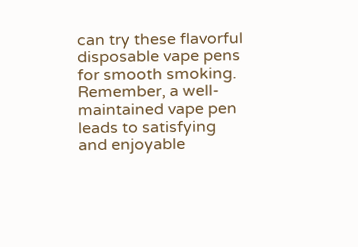can try these flavorful disposable vape pens for smooth smoking. Remember, a well-maintained vape pen leads to satisfying and enjoyable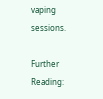vaping sessions.

Further Reading: